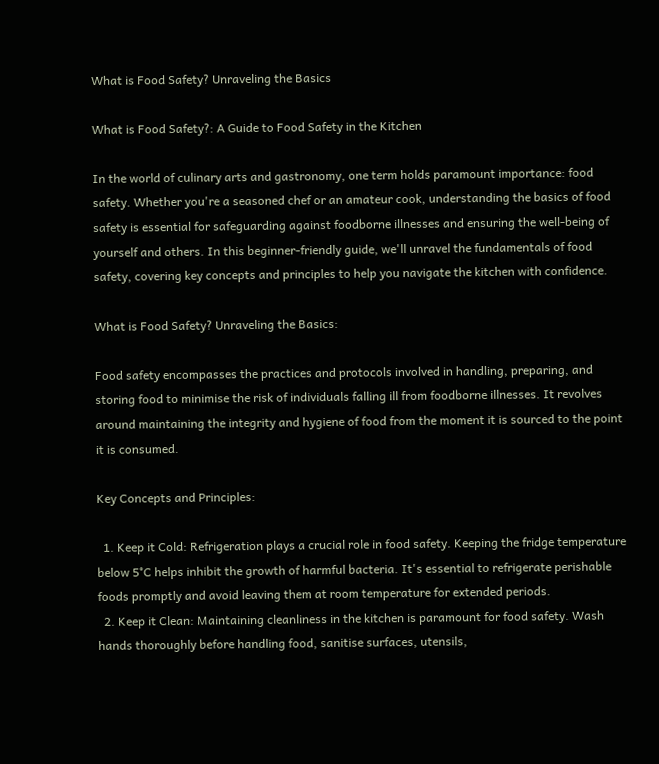What is Food Safety? Unraveling the Basics

What is Food Safety?: A Guide to Food Safety in the Kitchen

In the world of culinary arts and gastronomy, one term holds paramount importance: food safety. Whether you're a seasoned chef or an amateur cook, understanding the basics of food safety is essential for safeguarding against foodborne illnesses and ensuring the well-being of yourself and others. In this beginner-friendly guide, we'll unravel the fundamentals of food safety, covering key concepts and principles to help you navigate the kitchen with confidence.

What is Food Safety? Unraveling the Basics:

Food safety encompasses the practices and protocols involved in handling, preparing, and storing food to minimise the risk of individuals falling ill from foodborne illnesses. It revolves around maintaining the integrity and hygiene of food from the moment it is sourced to the point it is consumed.

Key Concepts and Principles:

  1. Keep it Cold: Refrigeration plays a crucial role in food safety. Keeping the fridge temperature below 5°C helps inhibit the growth of harmful bacteria. It's essential to refrigerate perishable foods promptly and avoid leaving them at room temperature for extended periods.
  2. Keep it Clean: Maintaining cleanliness in the kitchen is paramount for food safety. Wash hands thoroughly before handling food, sanitise surfaces, utensils,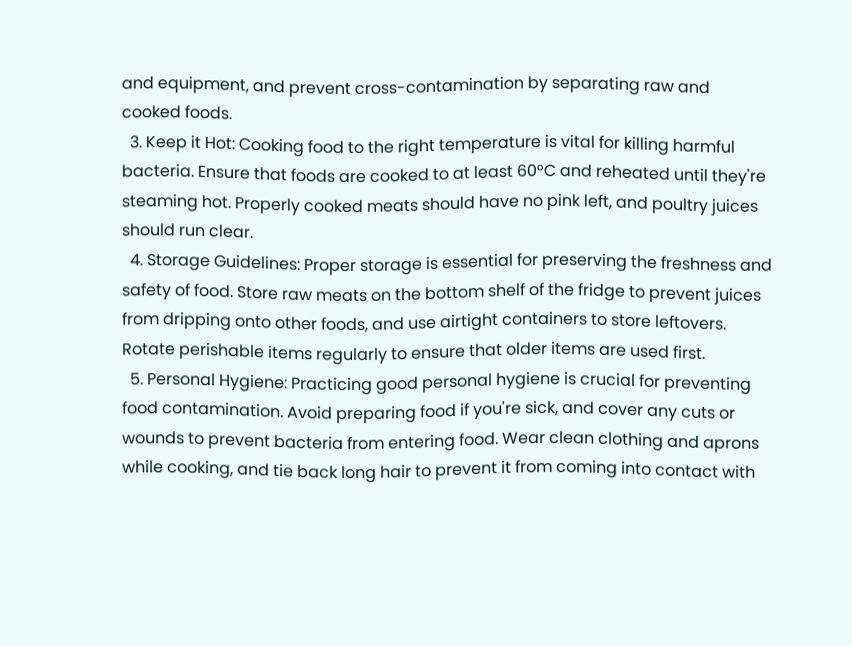and equipment, and prevent cross-contamination by separating raw and cooked foods.
  3. Keep it Hot: Cooking food to the right temperature is vital for killing harmful bacteria. Ensure that foods are cooked to at least 60°C and reheated until they're steaming hot. Properly cooked meats should have no pink left, and poultry juices should run clear.
  4. Storage Guidelines: Proper storage is essential for preserving the freshness and safety of food. Store raw meats on the bottom shelf of the fridge to prevent juices from dripping onto other foods, and use airtight containers to store leftovers. Rotate perishable items regularly to ensure that older items are used first.
  5. Personal Hygiene: Practicing good personal hygiene is crucial for preventing food contamination. Avoid preparing food if you're sick, and cover any cuts or wounds to prevent bacteria from entering food. Wear clean clothing and aprons while cooking, and tie back long hair to prevent it from coming into contact with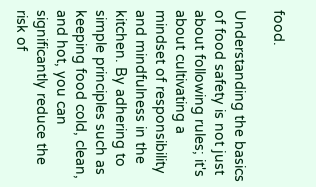food.

Understanding the basics of food safety is not just about following rules; it's about cultivating a mindset of responsibility and mindfulness in the kitchen. By adhering to simple principles such as keeping food cold, clean, and hot, you can significantly reduce the risk of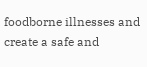foodborne illnesses and create a safe and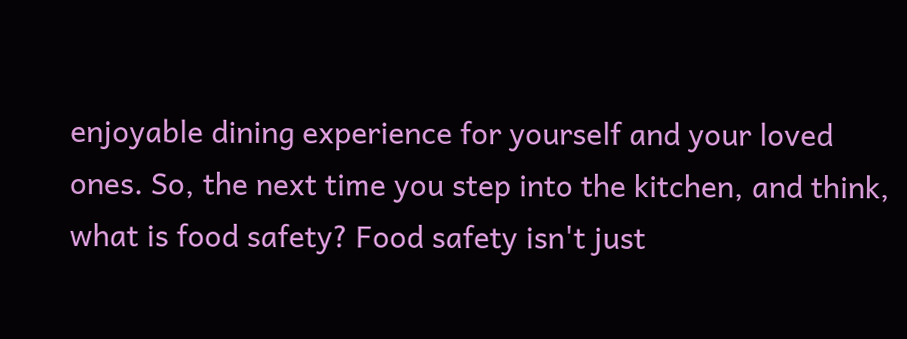enjoyable dining experience for yourself and your loved ones. So, the next time you step into the kitchen, and think, what is food safety? Food safety isn't just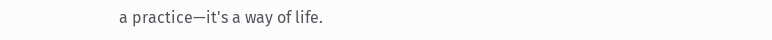a practice—it's a way of life.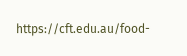https://cft.edu.au/food-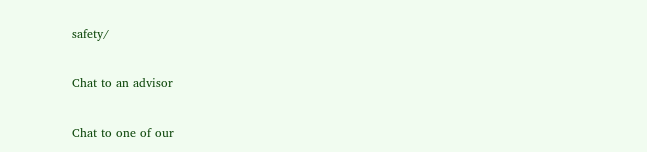safety/

Chat to an advisor

Chat to one of our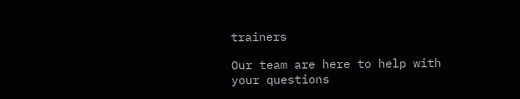trainers

Our team are here to help with your questions